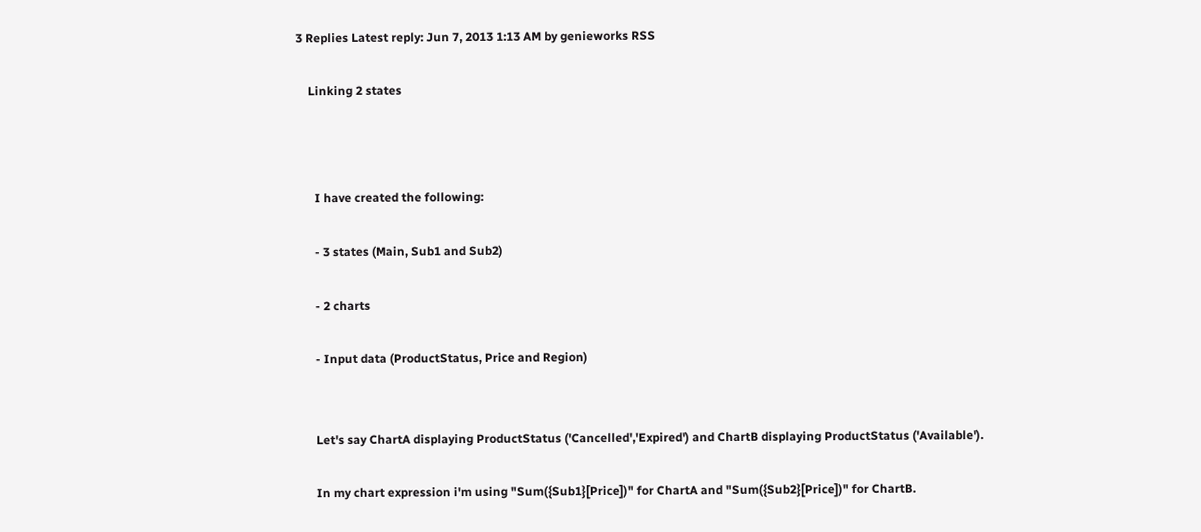3 Replies Latest reply: Jun 7, 2013 1:13 AM by genieworks RSS

    Linking 2 states



      I have created the following:

      - 3 states (Main, Sub1 and Sub2)

      - 2 charts

      - Input data (ProductStatus, Price and Region)


      Let's say ChartA displaying ProductStatus ('Cancelled','Expired') and ChartB displaying ProductStatus ('Available').

      In my chart expression i'm using "Sum({Sub1}[Price])" for ChartA and "Sum({Sub2}[Price])" for ChartB.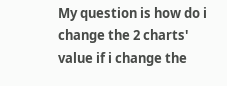My question is how do i change the 2 charts' value if i change the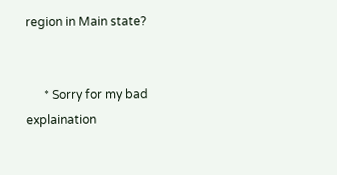region in Main state?


      * Sorry for my bad explaination